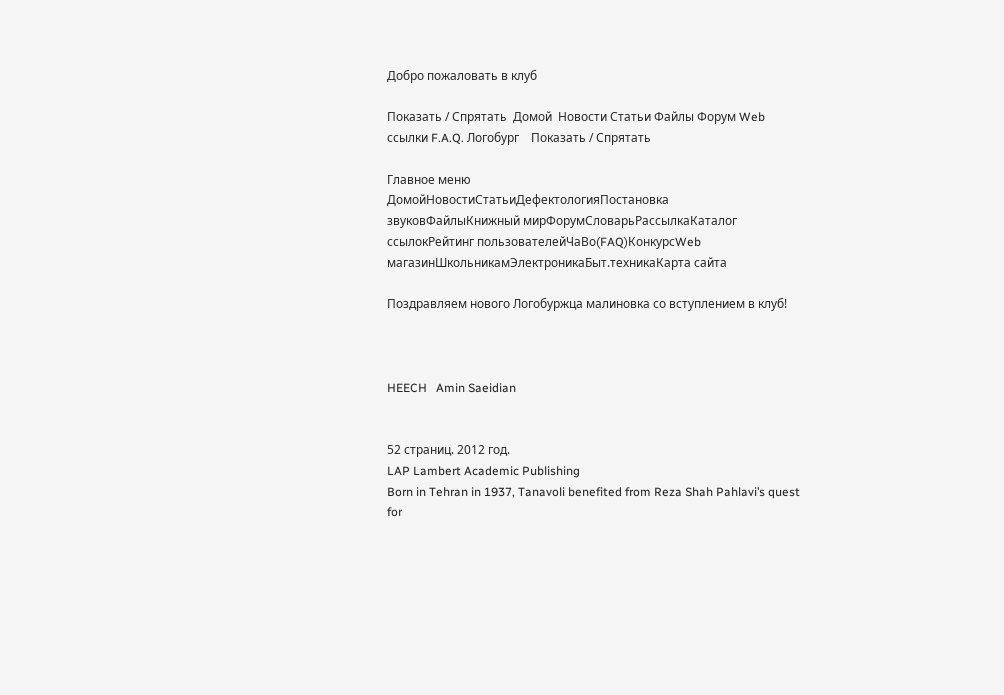Добро пожаловать в клуб

Показать / Спрятать  Домой  Новости Статьи Файлы Форум Web ссылки F.A.Q. Логобург    Показать / Спрятать

Главное меню
ДомойНовостиСтатьиДефектологияПостановка звуковФайлыКнижный мирФорумСловарьРассылкаКаталог ссылокРейтинг пользователейЧаВо(FAQ)КонкурсWeb магазинШкольникамЭлектроникаБыт.техникаКарта сайта

Поздравляем нового Логобуржца малиновка со вступлением в клуб!



HEECH   Amin Saeidian


52 страниц. 2012 год.
LAP Lambert Academic Publishing
Born in Tehran in 1937, Tanavoli benefited from Reza Shah Pahlavi’s quest for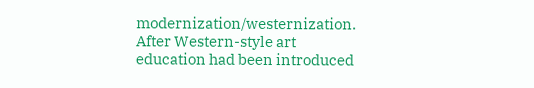modernization/westernization. After Western-style art education had been introduced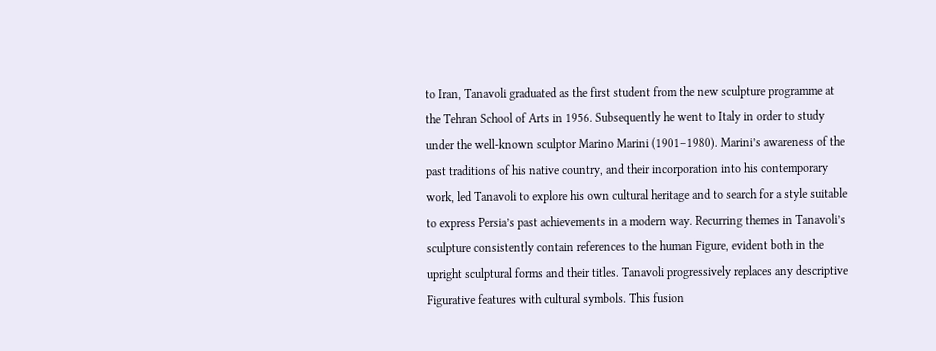to Iran, Tanavoli graduated as the first student from the new sculpture programme at the Tehran School of Arts in 1956. Subsequently he went to Italy in order to study under the well-known sculptor Marino Marini (1901–1980). Marini’s awareness of the past traditions of his native country, and their incorporation into his contemporary work, led Tanavoli to explore his own cultural heritage and to search for a style suitable to express Persia’s past achievements in a modern way. Recurring themes in Tanavoli’s sculpture consistently contain references to the human Figure, evident both in the upright sculptural forms and their titles. Tanavoli progressively replaces any descriptive Figurative features with cultural symbols. This fusion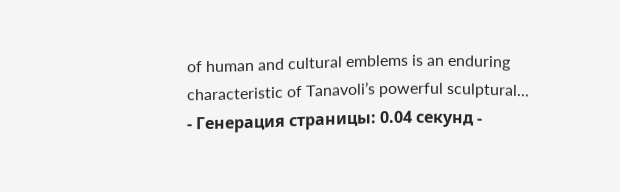of human and cultural emblems is an enduring characteristic of Tanavoli’s powerful sculptural...
- Генерация страницы: 0.04 секунд -